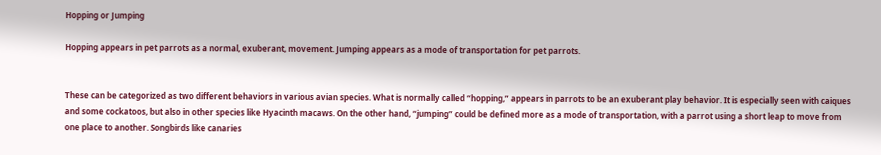Hopping or Jumping

Hopping appears in pet parrots as a normal, exuberant, movement. Jumping appears as a mode of transportation for pet parrots.


These can be categorized as two different behaviors in various avian species. What is normally called “hopping,” appears in parrots to be an exuberant play behavior. It is especially seen with caiques and some cockatoos, but also in other species like Hyacinth macaws. On the other hand, “jumping” could be defined more as a mode of transportation, with a parrot using a short leap to move from one place to another. Songbirds like canaries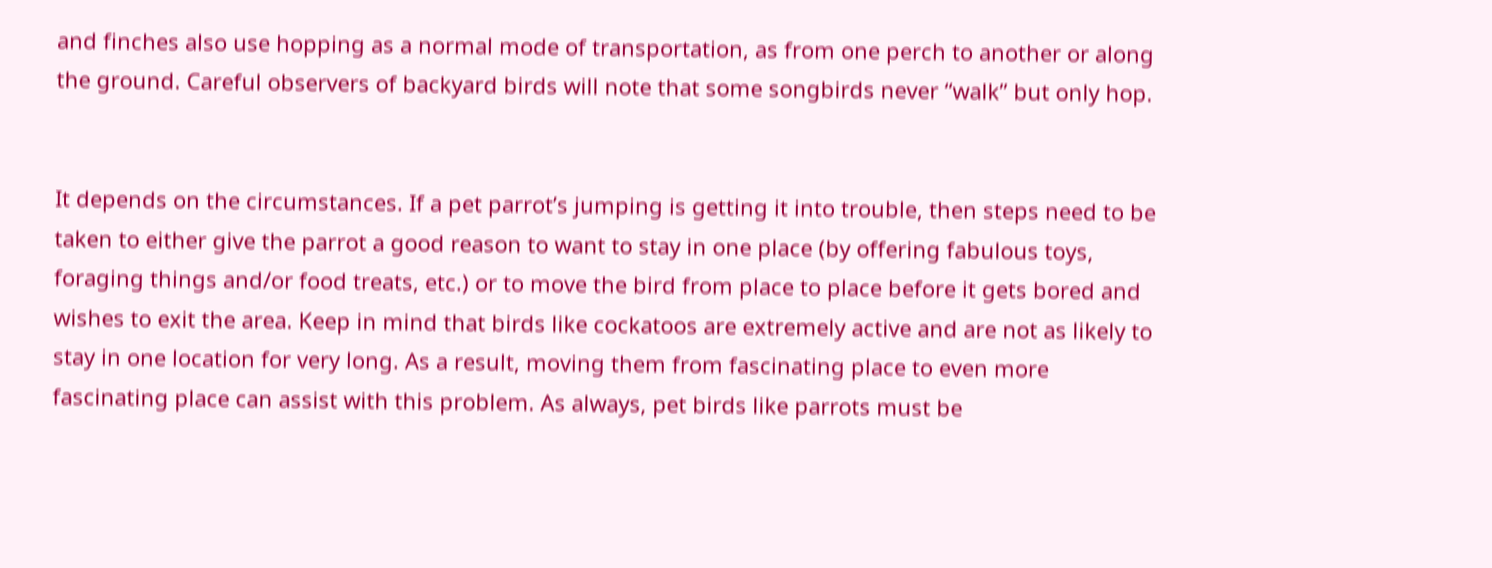and finches also use hopping as a normal mode of transportation, as from one perch to another or along the ground. Careful observers of backyard birds will note that some songbirds never “walk” but only hop.


It depends on the circumstances. If a pet parrot’s jumping is getting it into trouble, then steps need to be taken to either give the parrot a good reason to want to stay in one place (by offering fabulous toys, foraging things and/or food treats, etc.) or to move the bird from place to place before it gets bored and wishes to exit the area. Keep in mind that birds like cockatoos are extremely active and are not as likely to stay in one location for very long. As a result, moving them from fascinating place to even more fascinating place can assist with this problem. As always, pet birds like parrots must be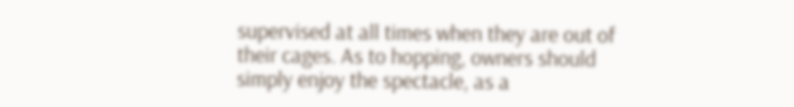supervised at all times when they are out of their cages. As to hopping, owners should simply enjoy the spectacle, as a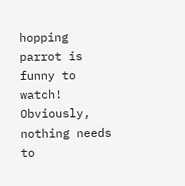hopping parrot is funny to watch! Obviously, nothing needs to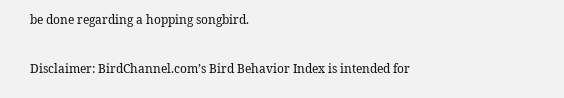be done regarding a hopping songbird.

Disclaimer: BirdChannel.com’s Bird Behavior Index is intended for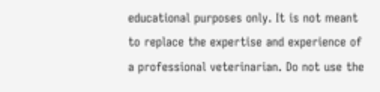educational purposes only. It is not meant to replace the expertise and experience of a professional veterinarian. Do not use the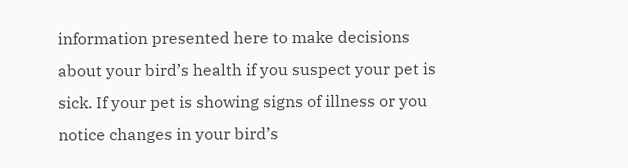information presented here to make decisions about your bird’s health if you suspect your pet is sick. If your pet is showing signs of illness or you notice changes in your bird’s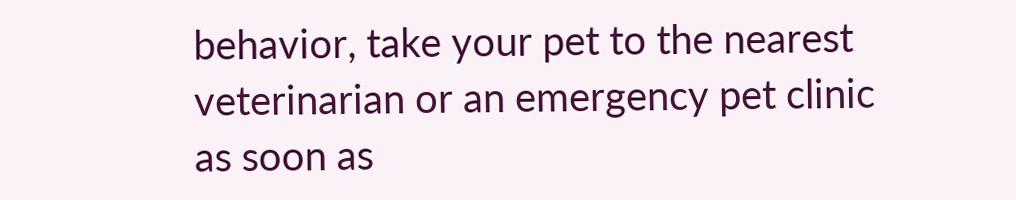behavior, take your pet to the nearest veterinarian or an emergency pet clinic as soon as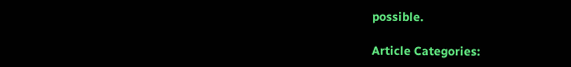possible.

Article Categories: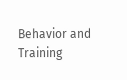Behavior and Training